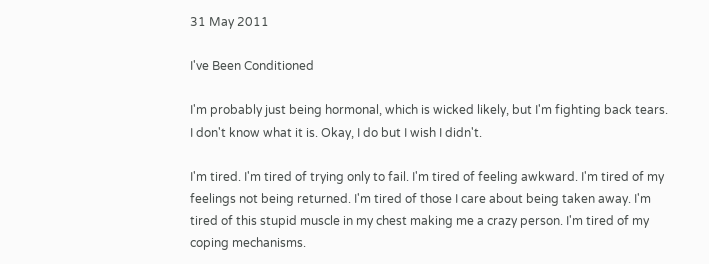31 May 2011

I've Been Conditioned

I'm probably just being hormonal, which is wicked likely, but I'm fighting back tears. I don't know what it is. Okay, I do but I wish I didn't.

I'm tired. I'm tired of trying only to fail. I'm tired of feeling awkward. I'm tired of my feelings not being returned. I'm tired of those I care about being taken away. I'm tired of this stupid muscle in my chest making me a crazy person. I'm tired of my coping mechanisms.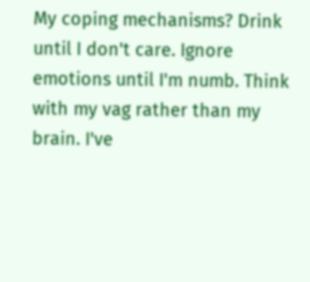My coping mechanisms? Drink until I don't care. Ignore emotions until I'm numb. Think with my vag rather than my brain. I've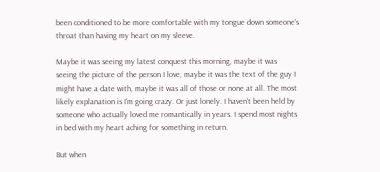been conditioned to be more comfortable with my tongue down someone's throat than having my heart on my sleeve.

Maybe it was seeing my latest conquest this morning, maybe it was seeing the picture of the person I love, maybe it was the text of the guy I might have a date with, maybe it was all of those or none at all. The most likely explanation is I'm going crazy. Or just lonely. I haven't been held by someone who actually loved me romantically in years. I spend most nights in bed with my heart aching for something in return.

But when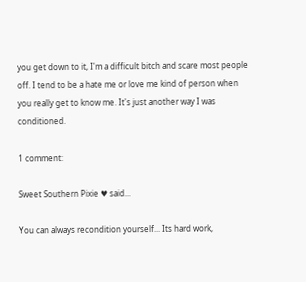you get down to it, I'm a difficult bitch and scare most people off. I tend to be a hate me or love me kind of person when you really get to know me. It's just another way I was conditioned.

1 comment:

Sweet Southern Pixie ♥ said...

You can always recondition yourself... Its hard work,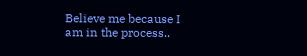Believe me because I am in the process..